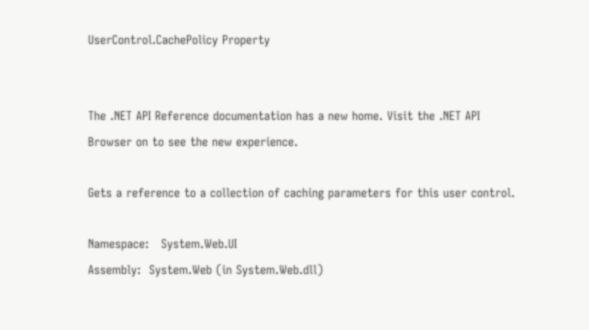UserControl.CachePolicy Property


The .NET API Reference documentation has a new home. Visit the .NET API Browser on to see the new experience.

Gets a reference to a collection of caching parameters for this user control.

Namespace:   System.Web.UI
Assembly:  System.Web (in System.Web.dll)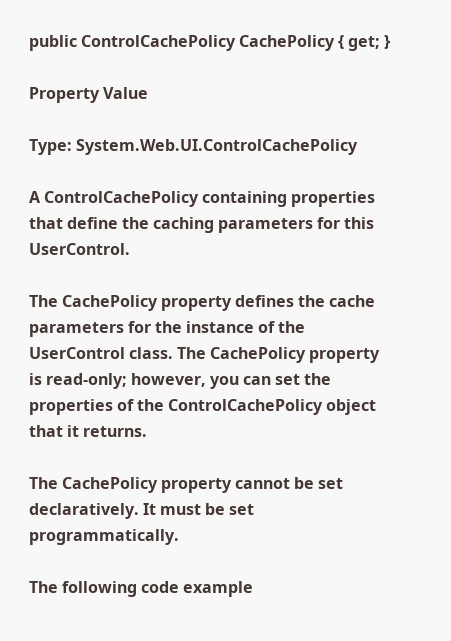public ControlCachePolicy CachePolicy { get; }

Property Value

Type: System.Web.UI.ControlCachePolicy

A ControlCachePolicy containing properties that define the caching parameters for this UserControl.

The CachePolicy property defines the cache parameters for the instance of the UserControl class. The CachePolicy property is read-only; however, you can set the properties of the ControlCachePolicy object that it returns.

The CachePolicy property cannot be set declaratively. It must be set programmatically.

The following code example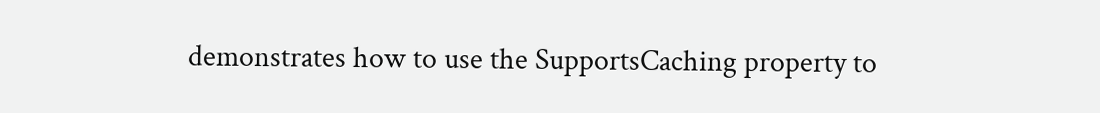demonstrates how to use the SupportsCaching property to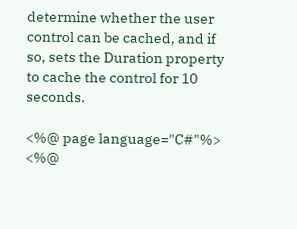determine whether the user control can be cached, and if so, sets the Duration property to cache the control for 10 seconds.

<%@ page language="C#"%>
<%@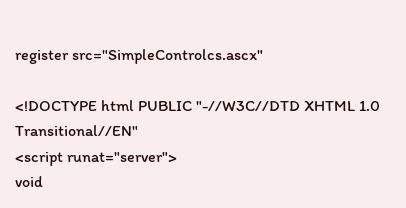register src="SimpleControlcs.ascx"

<!DOCTYPE html PUBLIC "-//W3C//DTD XHTML 1.0 Transitional//EN"
<script runat="server">
void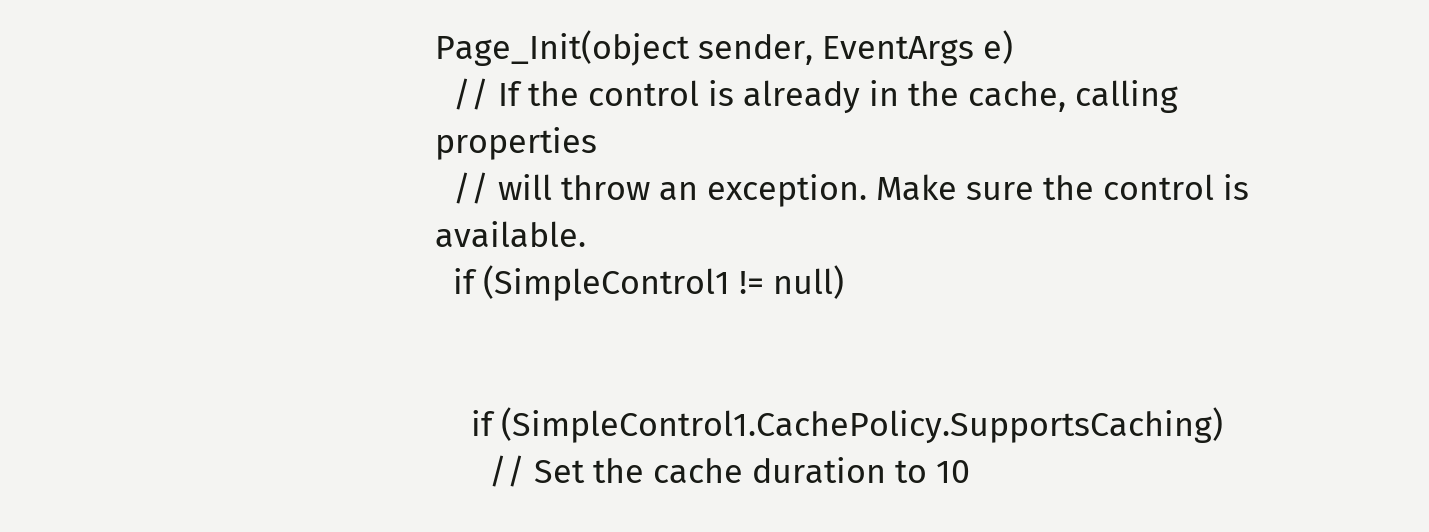Page_Init(object sender, EventArgs e)
  // If the control is already in the cache, calling properties
  // will throw an exception. Make sure the control is available.
  if (SimpleControl1 != null)


    if (SimpleControl1.CachePolicy.SupportsCaching)
      // Set the cache duration to 10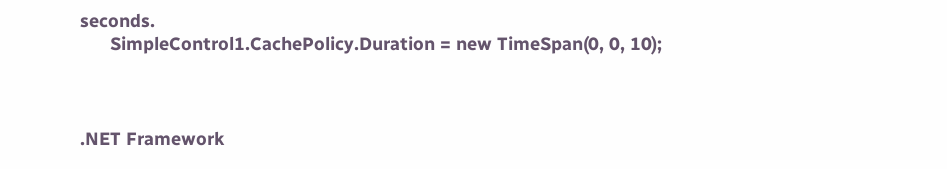seconds.
      SimpleControl1.CachePolicy.Duration = new TimeSpan(0, 0, 10);



.NET Framework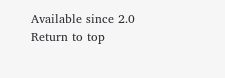Available since 2.0
Return to top